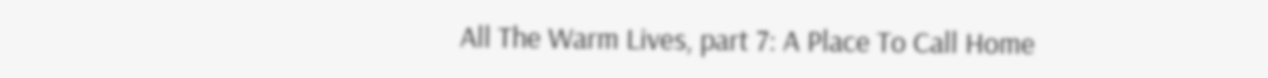All The Warm Lives, part 7: A Place To Call Home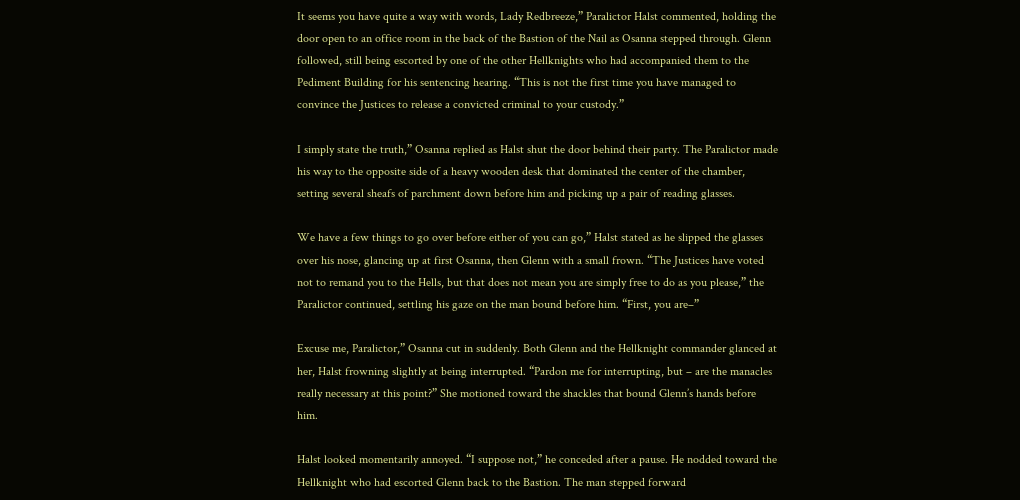It seems you have quite a way with words, Lady Redbreeze,” Paralictor Halst commented, holding the door open to an office room in the back of the Bastion of the Nail as Osanna stepped through. Glenn followed, still being escorted by one of the other Hellknights who had accompanied them to the Pediment Building for his sentencing hearing. “This is not the first time you have managed to convince the Justices to release a convicted criminal to your custody.”

I simply state the truth,” Osanna replied as Halst shut the door behind their party. The Paralictor made his way to the opposite side of a heavy wooden desk that dominated the center of the chamber, setting several sheafs of parchment down before him and picking up a pair of reading glasses.

We have a few things to go over before either of you can go,” Halst stated as he slipped the glasses over his nose, glancing up at first Osanna, then Glenn with a small frown. “The Justices have voted not to remand you to the Hells, but that does not mean you are simply free to do as you please,” the Paralictor continued, settling his gaze on the man bound before him. “First, you are–”

Excuse me, Paralictor,” Osanna cut in suddenly. Both Glenn and the Hellknight commander glanced at her, Halst frowning slightly at being interrupted. “Pardon me for interrupting, but – are the manacles really necessary at this point?” She motioned toward the shackles that bound Glenn’s hands before him.

Halst looked momentarily annoyed. “I suppose not,” he conceded after a pause. He nodded toward the Hellknight who had escorted Glenn back to the Bastion. The man stepped forward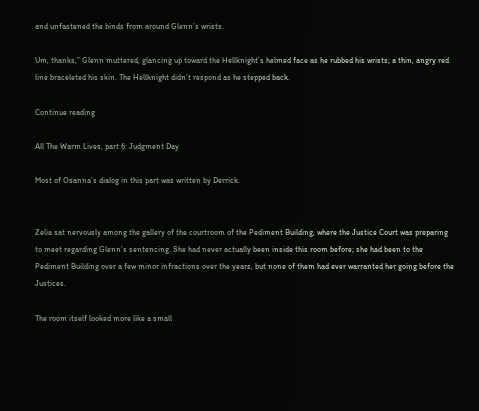and unfastened the binds from around Glenn’s wrists.

Um, thanks,” Glenn muttered, glancing up toward the Hellknight’s helmed face as he rubbed his wrists; a thin, angry red line braceleted his skin. The Hellknight didn’t respond as he stepped back.

Continue reading

All The Warm Lives, part 6: Judgment Day

Most of Osanna’s dialog in this part was written by Derrick.


Zelia sat nervously among the gallery of the courtroom of the Pediment Building, where the Justice Court was preparing to meet regarding Glenn’s sentencing. She had never actually been inside this room before; she had been to the Pediment Building over a few minor infractions over the years, but none of them had ever warranted her going before the Justices.

The room itself looked more like a small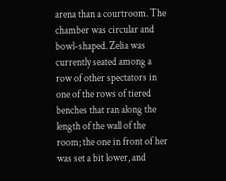arena than a courtroom. The chamber was circular and bowl-shaped. Zelia was currently seated among a row of other spectators in one of the rows of tiered benches that ran along the length of the wall of the room; the one in front of her was set a bit lower, and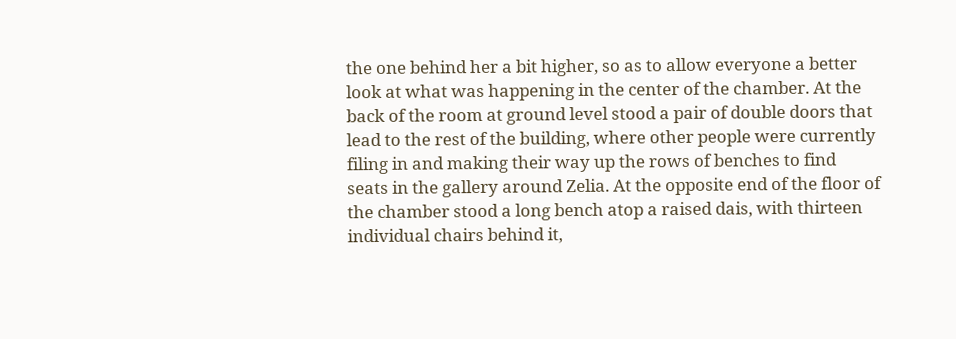the one behind her a bit higher, so as to allow everyone a better look at what was happening in the center of the chamber. At the back of the room at ground level stood a pair of double doors that lead to the rest of the building, where other people were currently filing in and making their way up the rows of benches to find seats in the gallery around Zelia. At the opposite end of the floor of the chamber stood a long bench atop a raised dais, with thirteen individual chairs behind it,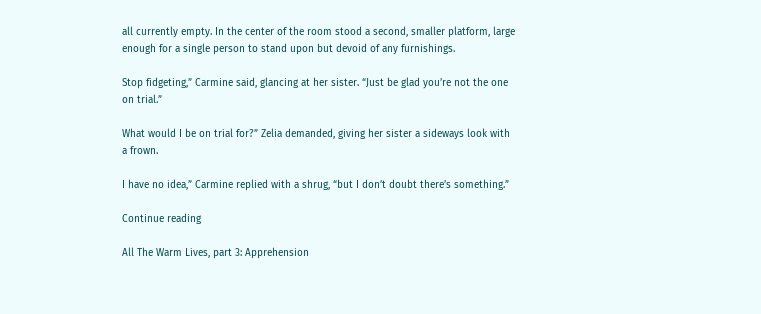all currently empty. In the center of the room stood a second, smaller platform, large enough for a single person to stand upon but devoid of any furnishings.

Stop fidgeting,” Carmine said, glancing at her sister. “Just be glad you’re not the one on trial.”

What would I be on trial for?” Zelia demanded, giving her sister a sideways look with a frown.

I have no idea,” Carmine replied with a shrug, “but I don’t doubt there’s something.”

Continue reading

All The Warm Lives, part 3: Apprehension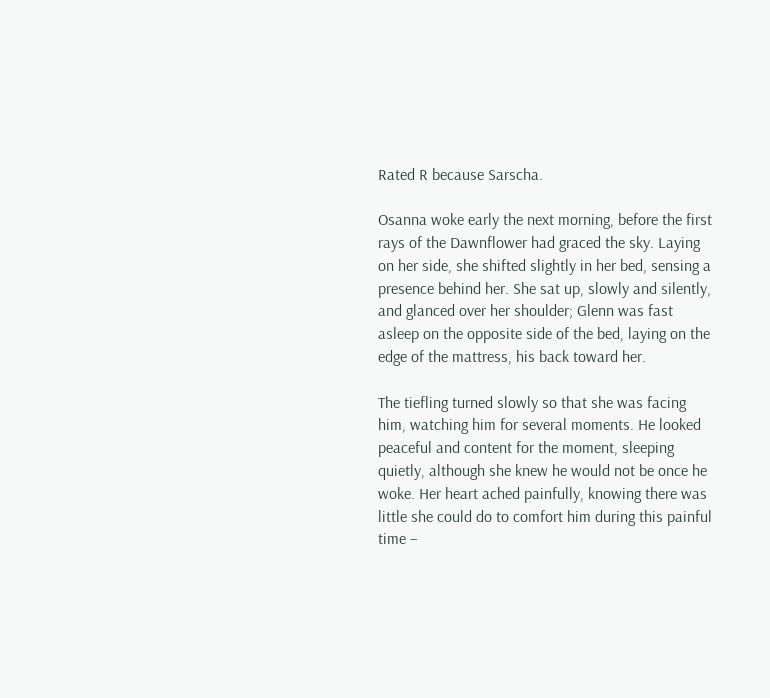Rated R because Sarscha.

Osanna woke early the next morning, before the first rays of the Dawnflower had graced the sky. Laying on her side, she shifted slightly in her bed, sensing a presence behind her. She sat up, slowly and silently, and glanced over her shoulder; Glenn was fast asleep on the opposite side of the bed, laying on the edge of the mattress, his back toward her.

The tiefling turned slowly so that she was facing him, watching him for several moments. He looked peaceful and content for the moment, sleeping quietly, although she knew he would not be once he woke. Her heart ached painfully, knowing there was little she could do to comfort him during this painful time –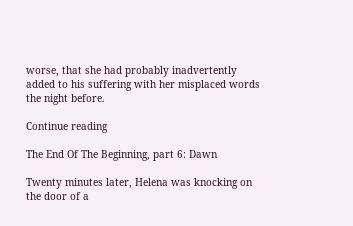worse, that she had probably inadvertently added to his suffering with her misplaced words the night before.

Continue reading

The End Of The Beginning, part 6: Dawn

Twenty minutes later, Helena was knocking on the door of a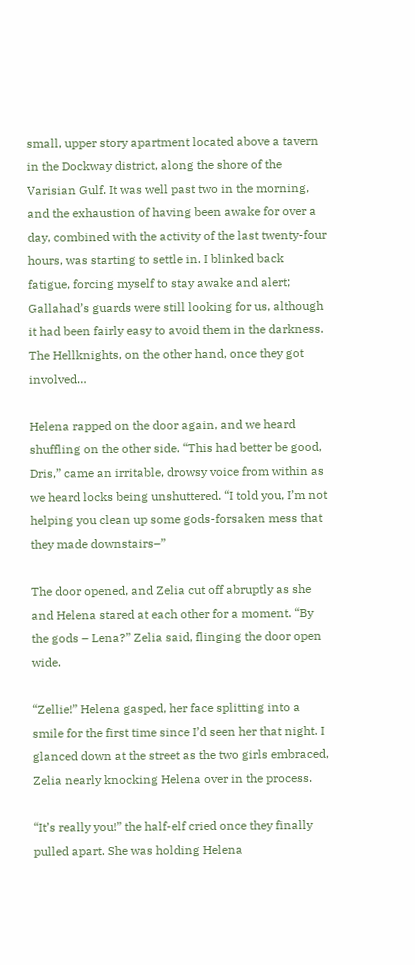small, upper story apartment located above a tavern in the Dockway district, along the shore of the Varisian Gulf. It was well past two in the morning, and the exhaustion of having been awake for over a day, combined with the activity of the last twenty-four hours, was starting to settle in. I blinked back fatigue, forcing myself to stay awake and alert; Gallahad’s guards were still looking for us, although it had been fairly easy to avoid them in the darkness. The Hellknights, on the other hand, once they got involved…

Helena rapped on the door again, and we heard shuffling on the other side. “This had better be good, Dris,” came an irritable, drowsy voice from within as we heard locks being unshuttered. “I told you, I’m not helping you clean up some gods-forsaken mess that they made downstairs–”

The door opened, and Zelia cut off abruptly as she and Helena stared at each other for a moment. “By the gods – Lena?” Zelia said, flinging the door open wide.

“Zellie!” Helena gasped, her face splitting into a smile for the first time since I’d seen her that night. I glanced down at the street as the two girls embraced, Zelia nearly knocking Helena over in the process.

“It’s really you!” the half-elf cried once they finally pulled apart. She was holding Helena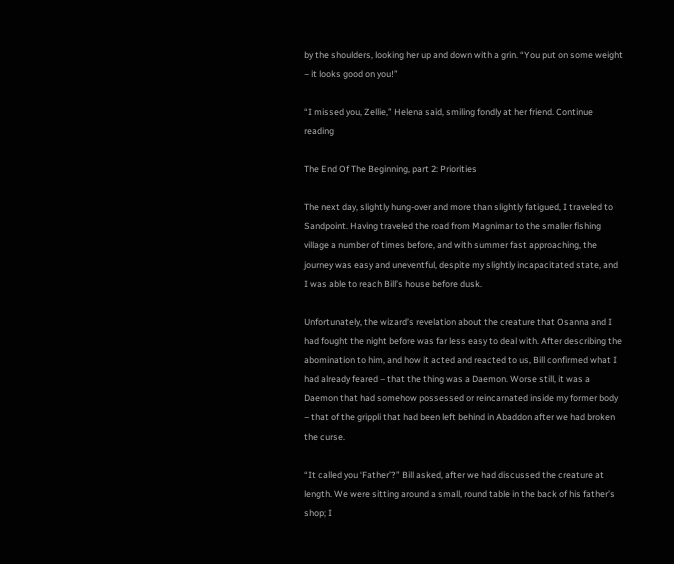by the shoulders, looking her up and down with a grin. “You put on some weight – it looks good on you!”

“I missed you, Zellie,” Helena said, smiling fondly at her friend. Continue reading

The End Of The Beginning, part 2: Priorities

The next day, slightly hung-over and more than slightly fatigued, I traveled to Sandpoint. Having traveled the road from Magnimar to the smaller fishing village a number of times before, and with summer fast approaching, the journey was easy and uneventful, despite my slightly incapacitated state, and I was able to reach Bill’s house before dusk.

Unfortunately, the wizard’s revelation about the creature that Osanna and I had fought the night before was far less easy to deal with. After describing the abomination to him, and how it acted and reacted to us, Bill confirmed what I had already feared – that the thing was a Daemon. Worse still, it was a Daemon that had somehow possessed or reincarnated inside my former body – that of the grippli that had been left behind in Abaddon after we had broken the curse.

“It called you ‘Father’?” Bill asked, after we had discussed the creature at length. We were sitting around a small, round table in the back of his father’s shop; I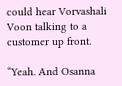could hear Vorvashali Voon talking to a customer up front.

“Yeah. And Osanna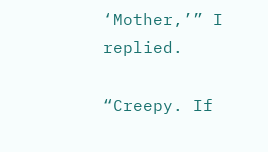‘Mother,’” I replied.

“Creepy. If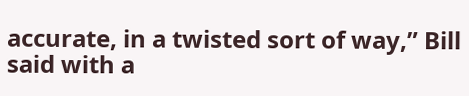accurate, in a twisted sort of way,” Bill said with a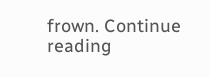frown. Continue reading